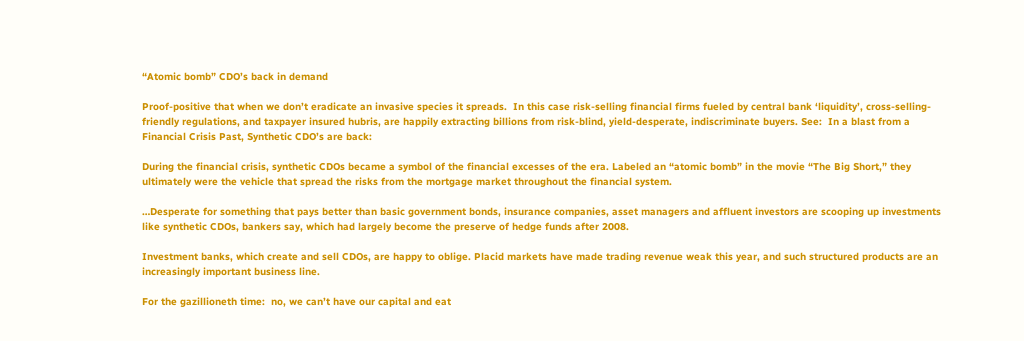“Atomic bomb” CDO’s back in demand

Proof-positive that when we don’t eradicate an invasive species it spreads.  In this case risk-selling financial firms fueled by central bank ‘liquidity’, cross-selling-friendly regulations, and taxpayer insured hubris, are happily extracting billions from risk-blind, yield-desperate, indiscriminate buyers. See:  In a blast from a Financial Crisis Past, Synthetic CDO’s are back:

During the financial crisis, synthetic CDOs became a symbol of the financial excesses of the era. Labeled an “atomic bomb” in the movie “The Big Short,” they ultimately were the vehicle that spread the risks from the mortgage market throughout the financial system.

…Desperate for something that pays better than basic government bonds, insurance companies, asset managers and affluent investors are scooping up investments like synthetic CDOs, bankers say, which had largely become the preserve of hedge funds after 2008.

Investment banks, which create and sell CDOs, are happy to oblige. Placid markets have made trading revenue weak this year, and such structured products are an increasingly important business line.

For the gazillioneth time:  no, we can’t have our capital and eat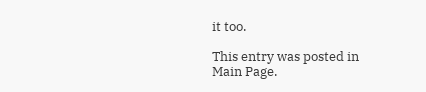it too.

This entry was posted in Main Page.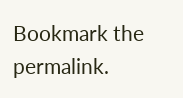Bookmark the permalink.